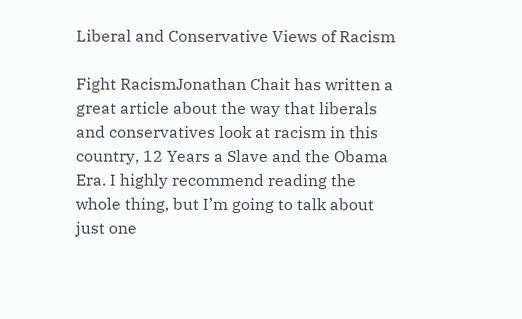Liberal and Conservative Views of Racism

Fight RacismJonathan Chait has written a great article about the way that liberals and conservatives look at racism in this country, 12 Years a Slave and the Obama Era. I highly recommend reading the whole thing, but I’m going to talk about just one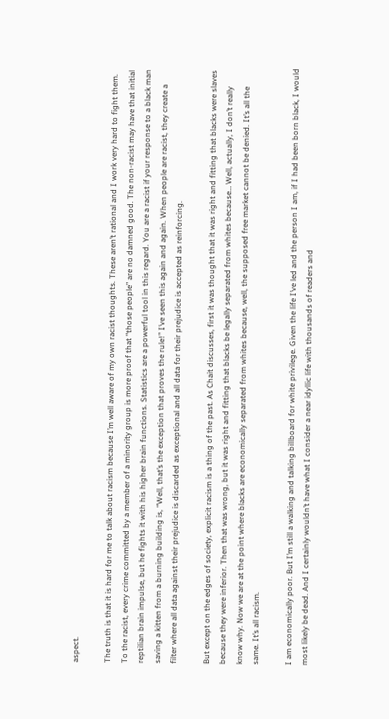aspect.

The truth is that it is hard for me to talk about racism because I’m well aware of my own racist thoughts. These aren’t rational and I work very hard to fight them. To the racist, every crime committed by a member of a minority group is more proof that “those people” are no damned good. The non-racist may have that initial reptilian brain impulse, but he fights it with his higher brain functions. Statistics are a powerful tool in this regard. You are a racist if your response to a black man saving a kitten from a burning building is, “Well, that’s the exception that proves the rule!” I’ve seen this again and again. When people are racist, they create a filter where all data against their prejudice is discarded as exceptional and all data for their prejudice is accepted as reinforcing.

But except on the edges of society, explicit racism is a thing of the past. As Chait discusses, first it was thought that it was right and fitting that blacks were slaves because they were inferior. Then that was wrong, but it was right and fitting that blacks be legally separated from whites because… Well, actually, I don’t really know why. Now we are at the point where blacks are economically separated from whites because, well, the supposed free market cannot be denied. It’s all the same. It’s all racism.

I am economically poor. But I’m still a walking and talking billboard for white privilege. Given the life I’ve led and the person I am, if I had been born black, I would most likely be dead. And I certainly wouldn’t have what I consider a near idyllic life with thousands of readers and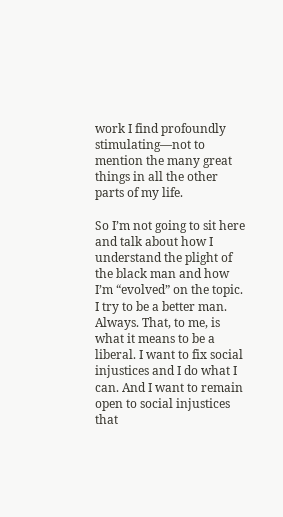work I find profoundly stimulating—not to mention the many great things in all the other parts of my life.

So I’m not going to sit here and talk about how I understand the plight of the black man and how I’m “evolved” on the topic. I try to be a better man. Always. That, to me, is what it means to be a liberal. I want to fix social injustices and I do what I can. And I want to remain open to social injustices that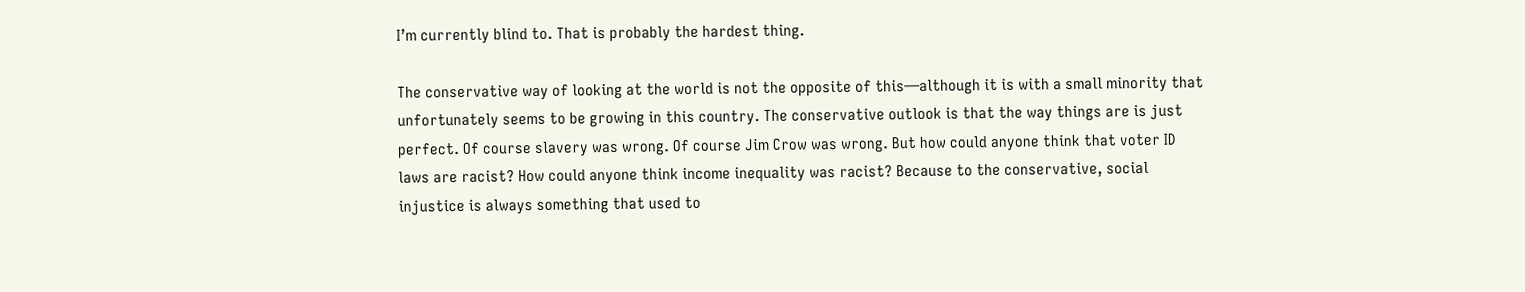I’m currently blind to. That is probably the hardest thing.

The conservative way of looking at the world is not the opposite of this—although it is with a small minority that unfortunately seems to be growing in this country. The conservative outlook is that the way things are is just perfect. Of course slavery was wrong. Of course Jim Crow was wrong. But how could anyone think that voter ID laws are racist? How could anyone think income inequality was racist? Because to the conservative, social injustice is always something that used to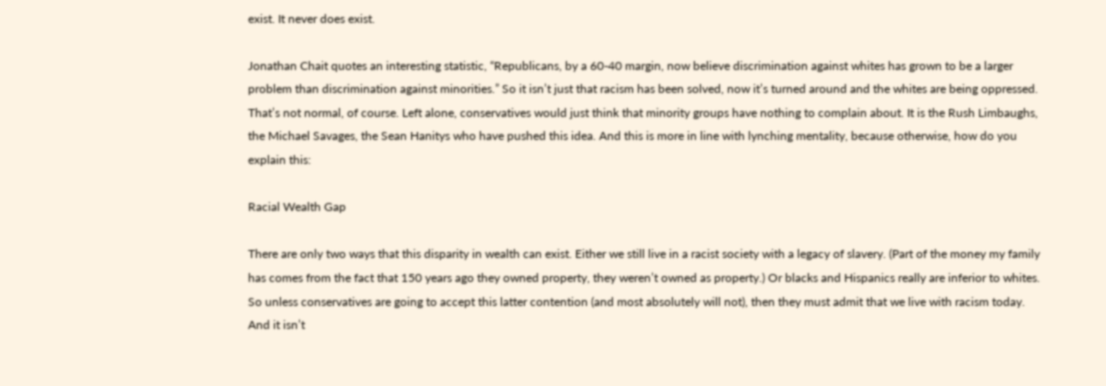exist. It never does exist.

Jonathan Chait quotes an interesting statistic, “Republicans, by a 60-40 margin, now believe discrimination against whites has grown to be a larger problem than discrimination against minorities.” So it isn’t just that racism has been solved, now it’s turned around and the whites are being oppressed. That’s not normal, of course. Left alone, conservatives would just think that minority groups have nothing to complain about. It is the Rush Limbaughs, the Michael Savages, the Sean Hanitys who have pushed this idea. And this is more in line with lynching mentality, because otherwise, how do you explain this:

Racial Wealth Gap

There are only two ways that this disparity in wealth can exist. Either we still live in a racist society with a legacy of slavery. (Part of the money my family has comes from the fact that 150 years ago they owned property, they weren’t owned as property.) Or blacks and Hispanics really are inferior to whites. So unless conservatives are going to accept this latter contention (and most absolutely will not), then they must admit that we live with racism today. And it isn’t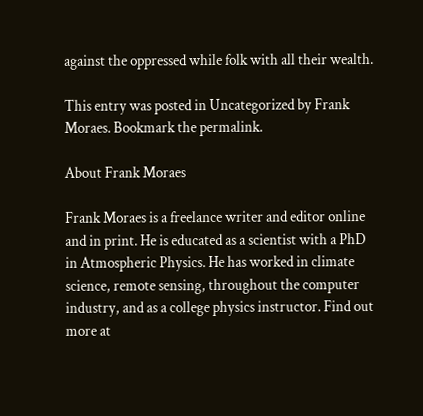against the oppressed while folk with all their wealth.

This entry was posted in Uncategorized by Frank Moraes. Bookmark the permalink.

About Frank Moraes

Frank Moraes is a freelance writer and editor online and in print. He is educated as a scientist with a PhD in Atmospheric Physics. He has worked in climate science, remote sensing, throughout the computer industry, and as a college physics instructor. Find out more at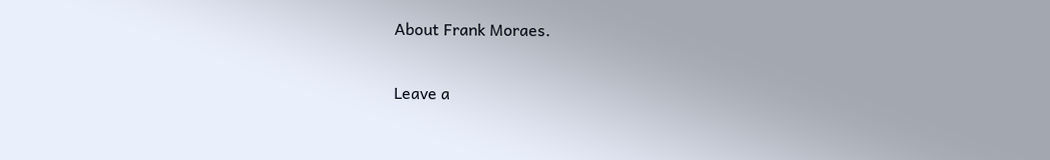About Frank Moraes.

Leave a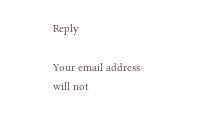Reply

Your email address will not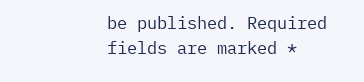be published. Required fields are marked *